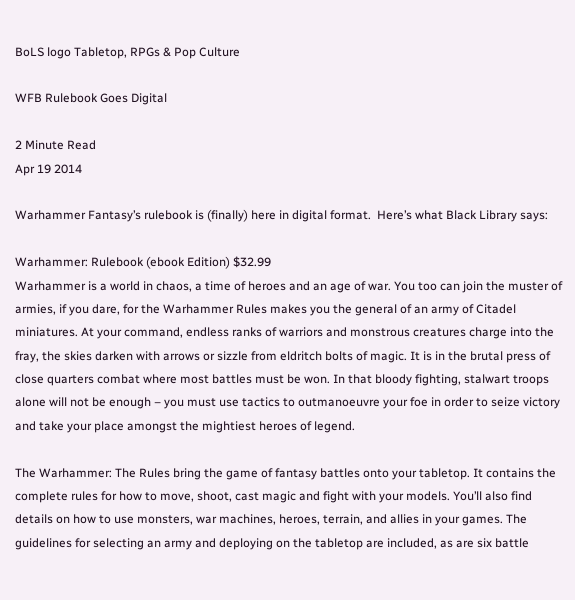BoLS logo Tabletop, RPGs & Pop Culture

WFB Rulebook Goes Digital

2 Minute Read
Apr 19 2014

Warhammer Fantasy’s rulebook is (finally) here in digital format.  Here’s what Black Library says:

Warhammer: Rulebook (ebook Edition) $32.99
Warhammer is a world in chaos, a time of heroes and an age of war. You too can join the muster of armies, if you dare, for the Warhammer Rules makes you the general of an army of Citadel miniatures. At your command, endless ranks of warriors and monstrous creatures charge into the fray, the skies darken with arrows or sizzle from eldritch bolts of magic. It is in the brutal press of close quarters combat where most battles must be won. In that bloody fighting, stalwart troops alone will not be enough – you must use tactics to outmanoeuvre your foe in order to seize victory and take your place amongst the mightiest heroes of legend.

The Warhammer: The Rules bring the game of fantasy battles onto your tabletop. It contains the complete rules for how to move, shoot, cast magic and fight with your models. You’ll also find details on how to use monsters, war machines, heroes, terrain, and allies in your games. The guidelines for selecting an army and deploying on the tabletop are included, as are six battle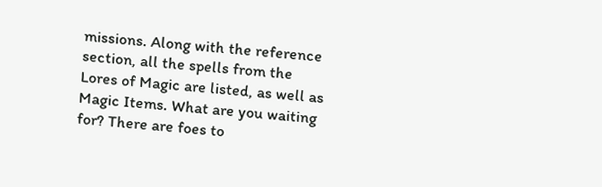missions. Along with the reference section, all the spells from the Lores of Magic are listed, as well as Magic Items. What are you waiting for? There are foes to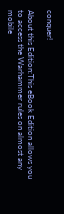conquer!

About this Edition:This eBook Edition allows you to access the Warhammer rules on almost any mobile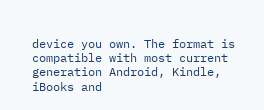device you own. The format is compatible with most current generation Android, Kindle, iBooks and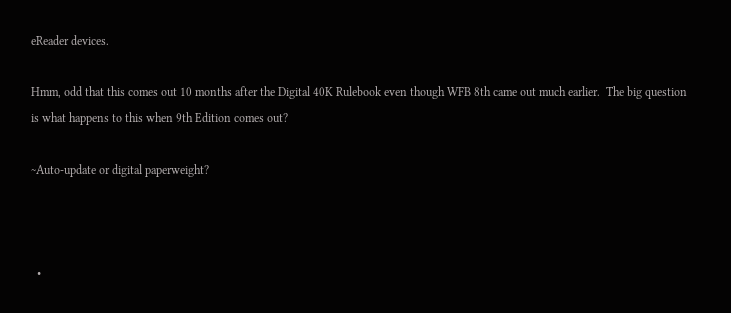eReader devices.

Hmm, odd that this comes out 10 months after the Digital 40K Rulebook even though WFB 8th came out much earlier.  The big question is what happens to this when 9th Edition comes out?

~Auto-update or digital paperweight?



  •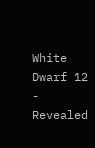White Dwarf 12 - Revealed